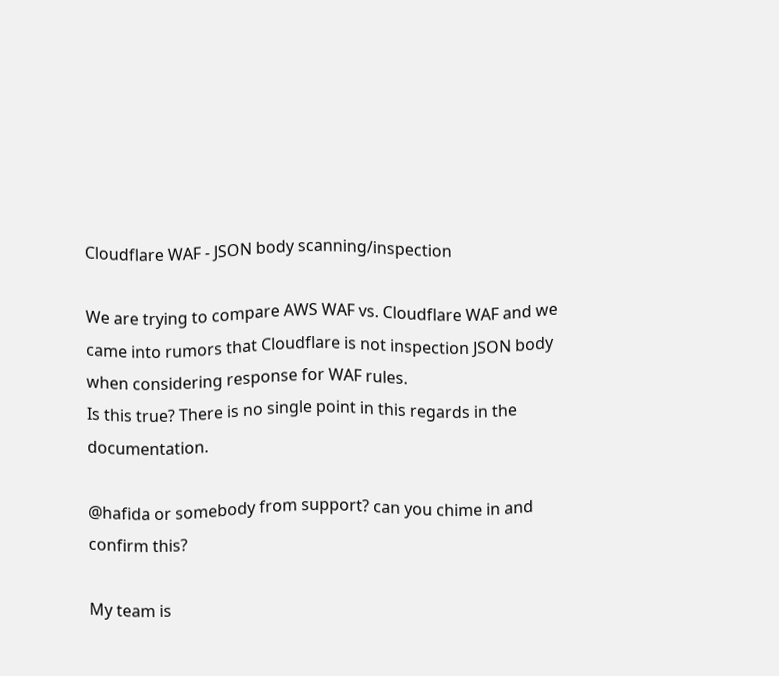Cloudflare WAF - JSON body scanning/inspection

We are trying to compare AWS WAF vs. Cloudflare WAF and we came into rumors that Cloudflare is not inspection JSON body when considering response for WAF rules.
Is this true? There is no single point in this regards in the documentation.

@hafida or somebody from support? can you chime in and confirm this?

My team is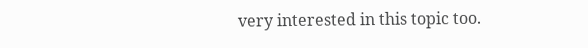very interested in this topic too.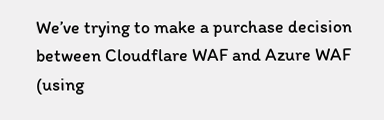We’ve trying to make a purchase decision between Cloudflare WAF and Azure WAF (using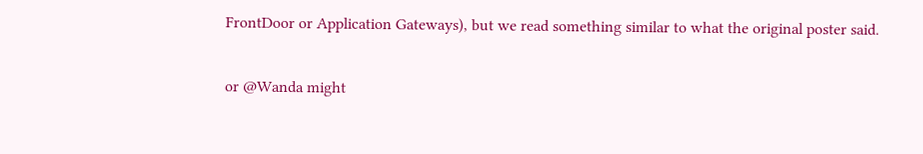FrontDoor or Application Gateways), but we read something similar to what the original poster said.

or @Wanda might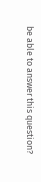be able to answer this question?